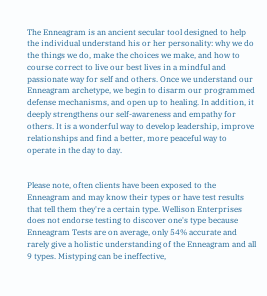The Enneagram is an ancient secular tool designed to help the individual understand his or her personality: why we do the things we do, make the choices we make, and how to course correct to live our best lives in a mindful and passionate way for self and others. Once we understand our Enneagram archetype, we begin to disarm our programmed defense mechanisms, and open up to healing. In addition, it deeply strengthens our self-awareness and empathy for others. It is a wonderful way to develop leadership, improve relationships and find a better, more peaceful way to operate in the day to day.


Please note, often clients have been exposed to the Enneagram and may know their types or have test results that tell them they're a certain type. Wellison Enterprises does not endorse testing to discover one's type because Enneagram Tests are on average, only 54% accurate and rarely give a holistic understanding of the Enneagram and all 9 types. Mistyping can be ineffective,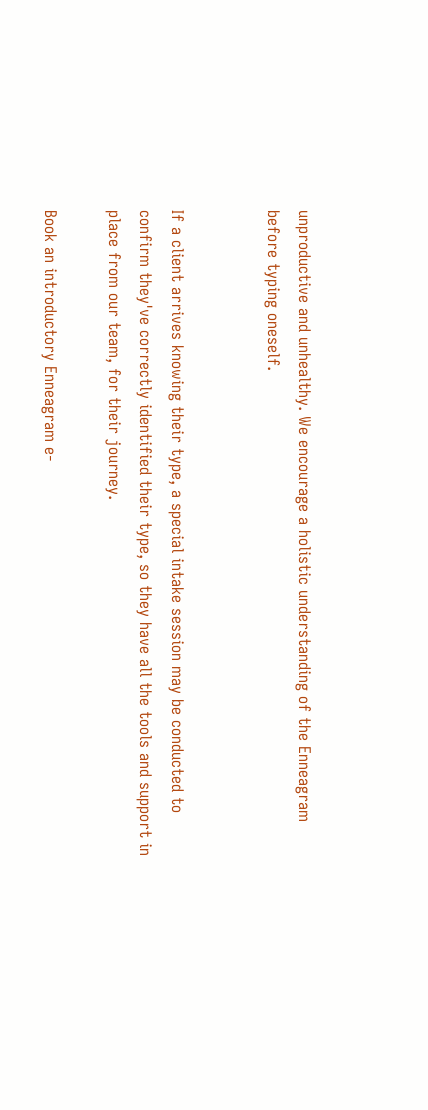unproductive and unhealthy. We encourage a holistic understanding of the Enneagram before typing oneself.


If a client arrives knowing their type, a special intake session may be conducted to confirm they've correctly identified their type, so they have all the tools and support in place from our team, for their journey.

Book an introductory Enneagram e-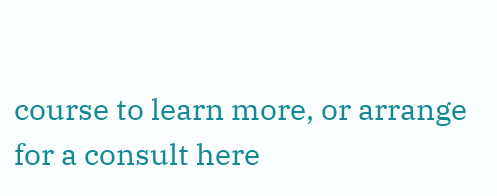course to learn more, or arrange for a consult here